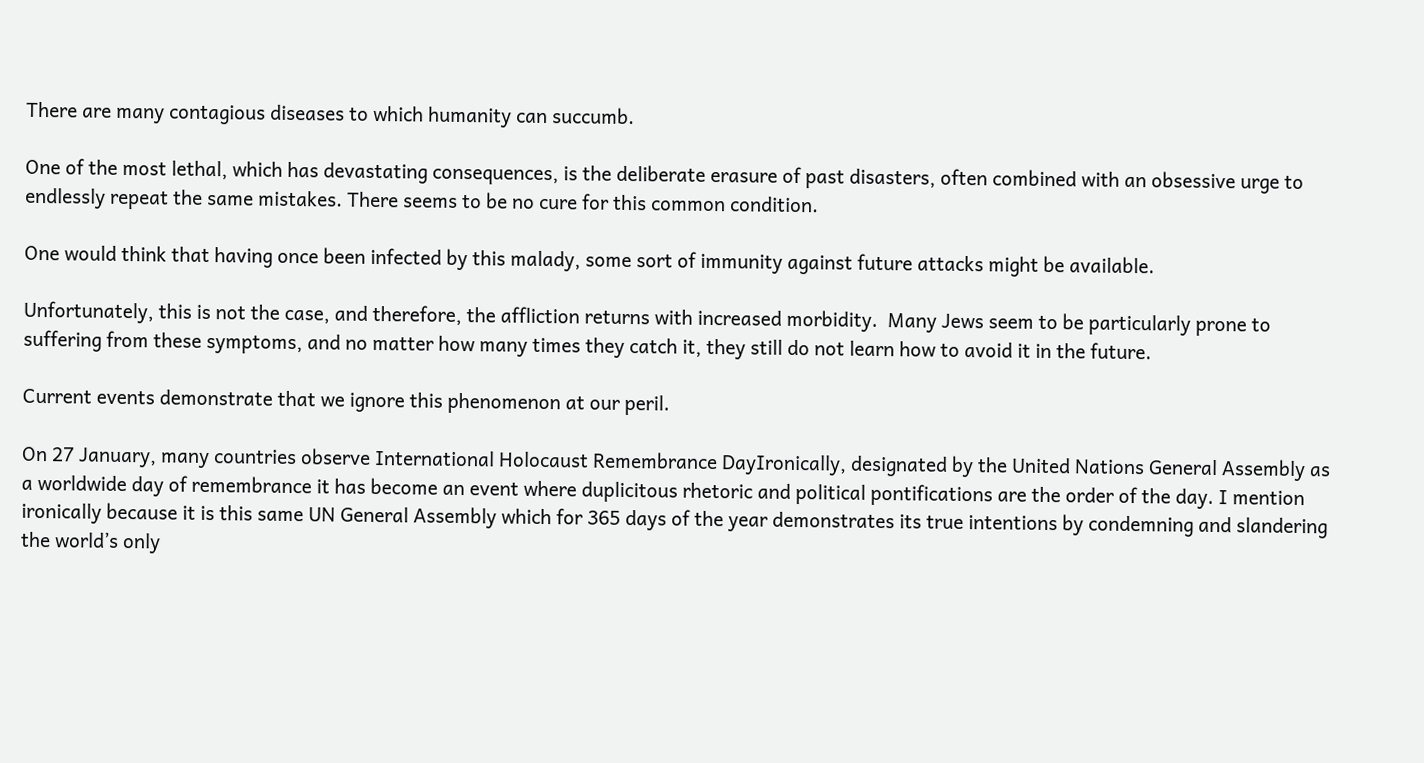There are many contagious diseases to which humanity can succumb.

One of the most lethal, which has devastating consequences, is the deliberate erasure of past disasters, often combined with an obsessive urge to endlessly repeat the same mistakes. There seems to be no cure for this common condition.

One would think that having once been infected by this malady, some sort of immunity against future attacks might be available.

Unfortunately, this is not the case, and therefore, the affliction returns with increased morbidity.  Many Jews seem to be particularly prone to suffering from these symptoms, and no matter how many times they catch it, they still do not learn how to avoid it in the future.

Current events demonstrate that we ignore this phenomenon at our peril.

On 27 January, many countries observe International Holocaust Remembrance DayIronically, designated by the United Nations General Assembly as a worldwide day of remembrance it has become an event where duplicitous rhetoric and political pontifications are the order of the day. I mention ironically because it is this same UN General Assembly which for 365 days of the year demonstrates its true intentions by condemning and slandering the world’s only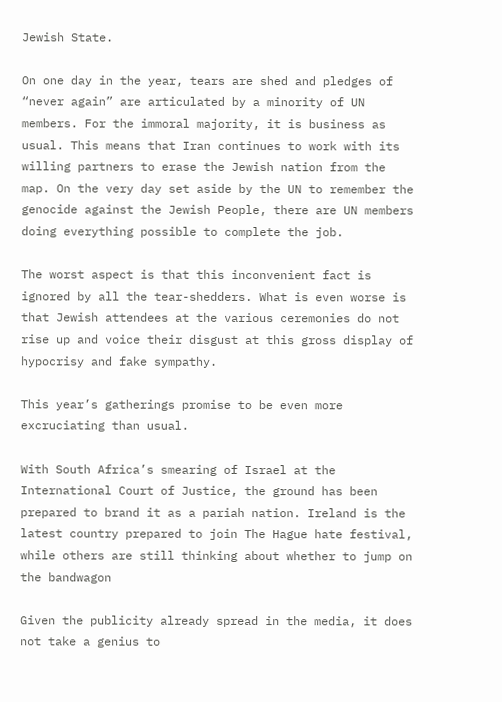Jewish State.

On one day in the year, tears are shed and pledges of “never again” are articulated by a minority of UN members. For the immoral majority, it is business as usual. This means that Iran continues to work with its willing partners to erase the Jewish nation from the map. On the very day set aside by the UN to remember the genocide against the Jewish People, there are UN members doing everything possible to complete the job.

The worst aspect is that this inconvenient fact is ignored by all the tear-shedders. What is even worse is that Jewish attendees at the various ceremonies do not rise up and voice their disgust at this gross display of hypocrisy and fake sympathy.

This year’s gatherings promise to be even more excruciating than usual.

With South Africa’s smearing of Israel at the International Court of Justice, the ground has been prepared to brand it as a pariah nation. Ireland is the latest country prepared to join The Hague hate festival, while others are still thinking about whether to jump on the bandwagon

Given the publicity already spread in the media, it does not take a genius to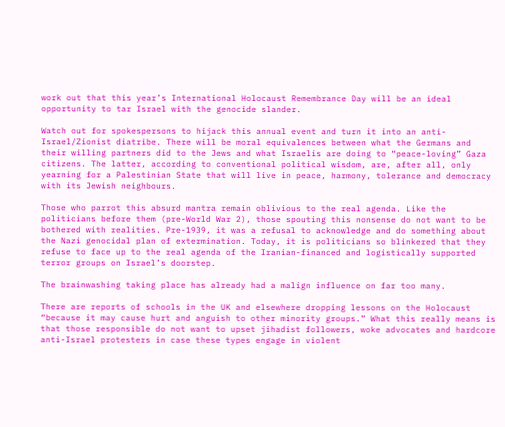work out that this year’s International Holocaust Remembrance Day will be an ideal opportunity to tar Israel with the genocide slander.

Watch out for spokespersons to hijack this annual event and turn it into an anti-Israel/Zionist diatribe. There will be moral equivalences between what the Germans and their willing partners did to the Jews and what Israelis are doing to “peace-loving” Gaza citizens. The latter, according to conventional political wisdom, are, after all, only yearning for a Palestinian State that will live in peace, harmony, tolerance and democracy with its Jewish neighbours.

Those who parrot this absurd mantra remain oblivious to the real agenda. Like the politicians before them (pre-World War 2), those spouting this nonsense do not want to be bothered with realities. Pre-1939, it was a refusal to acknowledge and do something about the Nazi genocidal plan of extermination. Today, it is politicians so blinkered that they refuse to face up to the real agenda of the Iranian-financed and logistically supported terror groups on Israel’s doorstep.

The brainwashing taking place has already had a malign influence on far too many.

There are reports of schools in the UK and elsewhere dropping lessons on the Holocaust “because it may cause hurt and anguish to other minority groups.” What this really means is that those responsible do not want to upset jihadist followers, woke advocates and hardcore anti-Israel protesters in case these types engage in violent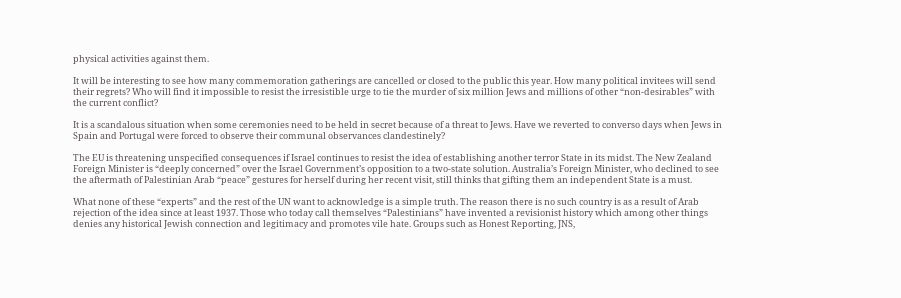physical activities against them.

It will be interesting to see how many commemoration gatherings are cancelled or closed to the public this year. How many political invitees will send their regrets? Who will find it impossible to resist the irresistible urge to tie the murder of six million Jews and millions of other “non-desirables” with the current conflict?

It is a scandalous situation when some ceremonies need to be held in secret because of a threat to Jews. Have we reverted to converso days when Jews in Spain and Portugal were forced to observe their communal observances clandestinely?

The EU is threatening unspecified consequences if Israel continues to resist the idea of establishing another terror State in its midst. The New Zealand Foreign Minister is “deeply concerned” over the Israel Government’s opposition to a two-state solution. Australia’s Foreign Minister, who declined to see the aftermath of Palestinian Arab “peace” gestures for herself during her recent visit, still thinks that gifting them an independent State is a must.

What none of these “experts” and the rest of the UN want to acknowledge is a simple truth. The reason there is no such country is as a result of Arab rejection of the idea since at least 1937. Those who today call themselves “Palestinians” have invented a revisionist history which among other things denies any historical Jewish connection and legitimacy and promotes vile hate. Groups such as Honest Reporting, JNS,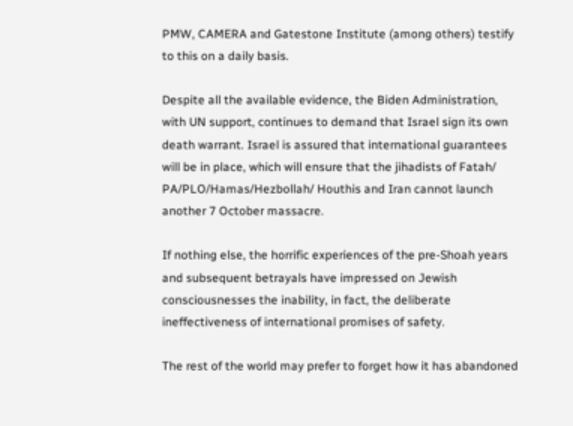PMW, CAMERA and Gatestone Institute (among others) testify to this on a daily basis.

Despite all the available evidence, the Biden Administration, with UN support, continues to demand that Israel sign its own death warrant. Israel is assured that international guarantees will be in place, which will ensure that the jihadists of Fatah/ PA/PLO/Hamas/Hezbollah/ Houthis and Iran cannot launch another 7 October massacre.

If nothing else, the horrific experiences of the pre-Shoah years and subsequent betrayals have impressed on Jewish consciousnesses the inability, in fact, the deliberate ineffectiveness of international promises of safety.

The rest of the world may prefer to forget how it has abandoned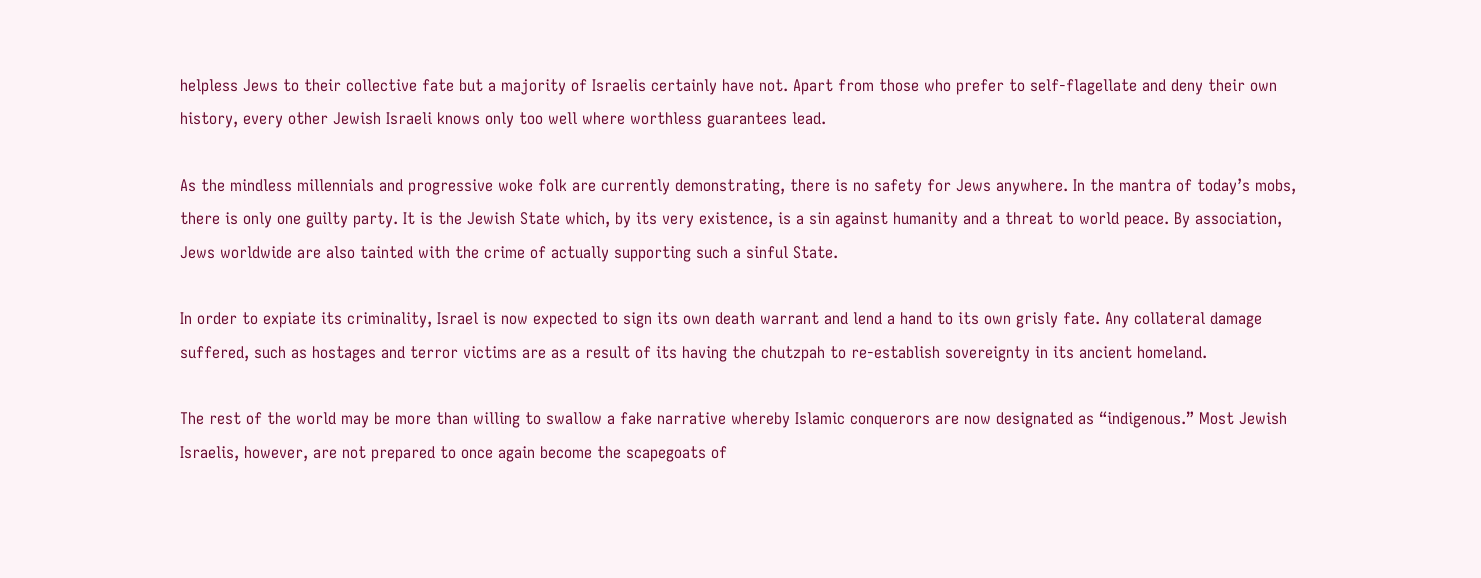helpless Jews to their collective fate but a majority of Israelis certainly have not. Apart from those who prefer to self-flagellate and deny their own history, every other Jewish Israeli knows only too well where worthless guarantees lead.

As the mindless millennials and progressive woke folk are currently demonstrating, there is no safety for Jews anywhere. In the mantra of today’s mobs, there is only one guilty party. It is the Jewish State which, by its very existence, is a sin against humanity and a threat to world peace. By association, Jews worldwide are also tainted with the crime of actually supporting such a sinful State.

In order to expiate its criminality, Israel is now expected to sign its own death warrant and lend a hand to its own grisly fate. Any collateral damage suffered, such as hostages and terror victims are as a result of its having the chutzpah to re-establish sovereignty in its ancient homeland.

The rest of the world may be more than willing to swallow a fake narrative whereby Islamic conquerors are now designated as “indigenous.” Most Jewish Israelis, however, are not prepared to once again become the scapegoats of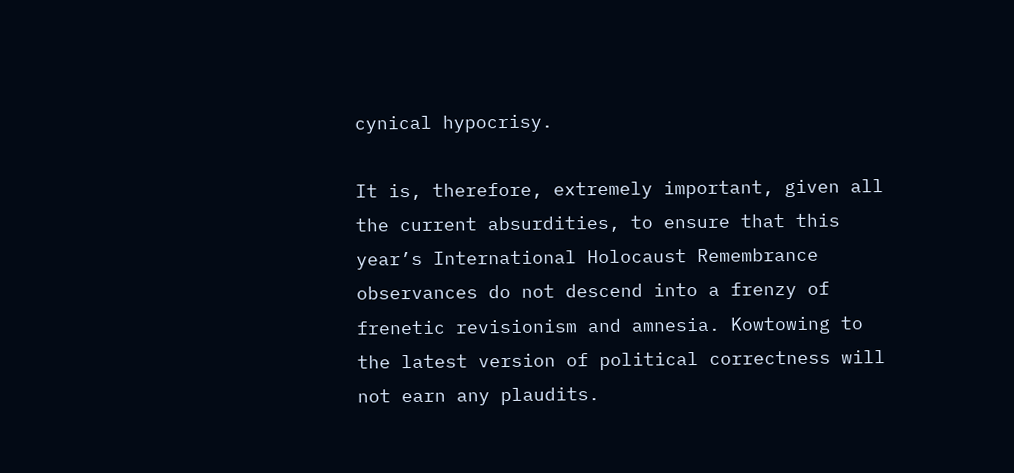cynical hypocrisy.

It is, therefore, extremely important, given all the current absurdities, to ensure that this year’s International Holocaust Remembrance observances do not descend into a frenzy of frenetic revisionism and amnesia. Kowtowing to the latest version of political correctness will not earn any plaudits.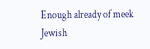Enough already of meek Jewish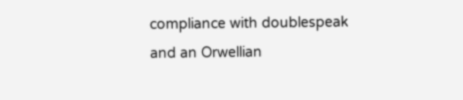compliance with doublespeak and an Orwellian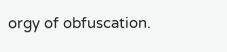orgy of obfuscation.